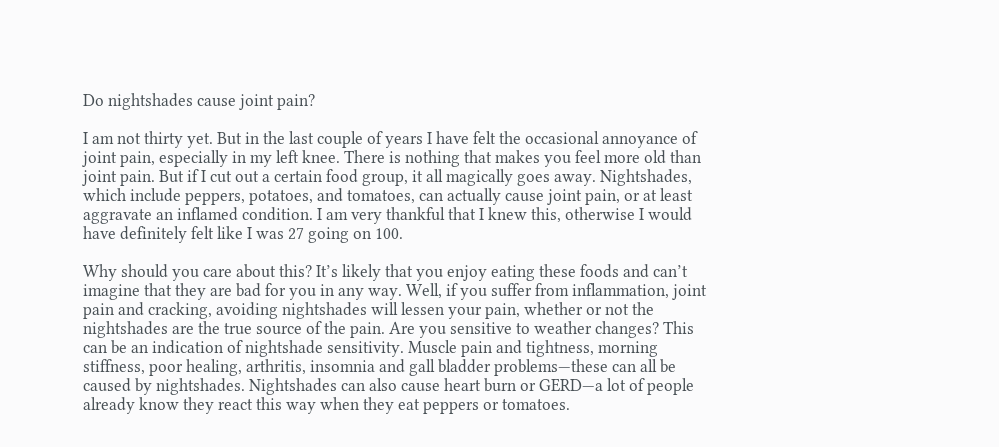Do nightshades cause joint pain?

I am not thirty yet. But in the last couple of years I have felt the occasional annoyance of joint pain, especially in my left knee. There is nothing that makes you feel more old than joint pain. But if I cut out a certain food group, it all magically goes away. Nightshades, which include peppers, potatoes, and tomatoes, can actually cause joint pain, or at least aggravate an inflamed condition. I am very thankful that I knew this, otherwise I would have definitely felt like I was 27 going on 100.

Why should you care about this? It’s likely that you enjoy eating these foods and can’t imagine that they are bad for you in any way. Well, if you suffer from inflammation, joint pain and cracking, avoiding nightshades will lessen your pain, whether or not the nightshades are the true source of the pain. Are you sensitive to weather changes? This can be an indication of nightshade sensitivity. Muscle pain and tightness, morning stiffness, poor healing, arthritis, insomnia and gall bladder problems—these can all be caused by nightshades. Nightshades can also cause heart burn or GERD—a lot of people already know they react this way when they eat peppers or tomatoes.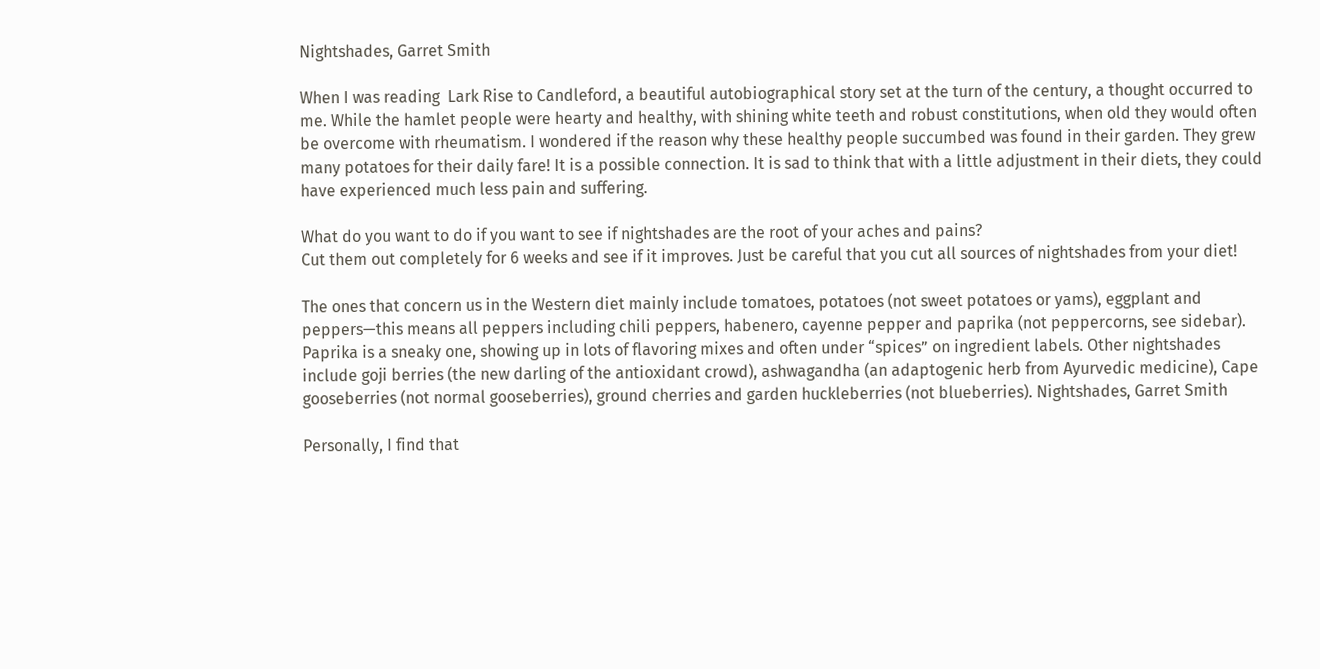Nightshades, Garret Smith

When I was reading  Lark Rise to Candleford, a beautiful autobiographical story set at the turn of the century, a thought occurred to me. While the hamlet people were hearty and healthy, with shining white teeth and robust constitutions, when old they would often be overcome with rheumatism. I wondered if the reason why these healthy people succumbed was found in their garden. They grew many potatoes for their daily fare! It is a possible connection. It is sad to think that with a little adjustment in their diets, they could have experienced much less pain and suffering.

What do you want to do if you want to see if nightshades are the root of your aches and pains?
Cut them out completely for 6 weeks and see if it improves. Just be careful that you cut all sources of nightshades from your diet!

The ones that concern us in the Western diet mainly include tomatoes, potatoes (not sweet potatoes or yams), eggplant and peppers—this means all peppers including chili peppers, habenero, cayenne pepper and paprika (not peppercorns, see sidebar). Paprika is a sneaky one, showing up in lots of flavoring mixes and often under “spices” on ingredient labels. Other nightshades include goji berries (the new darling of the antioxidant crowd), ashwagandha (an adaptogenic herb from Ayurvedic medicine), Cape gooseberries (not normal gooseberries), ground cherries and garden huckleberries (not blueberries). Nightshades, Garret Smith

Personally, I find that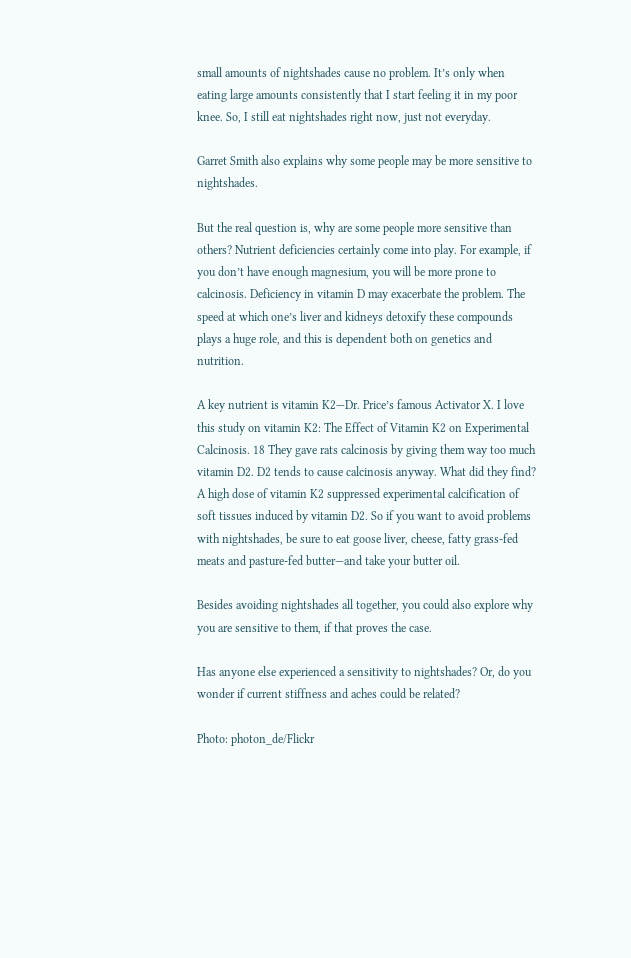small amounts of nightshades cause no problem. It’s only when eating large amounts consistently that I start feeling it in my poor knee. So, I still eat nightshades right now, just not everyday.

Garret Smith also explains why some people may be more sensitive to nightshades.

But the real question is, why are some people more sensitive than others? Nutrient deficiencies certainly come into play. For example, if you don’t have enough magnesium, you will be more prone to calcinosis. Deficiency in vitamin D may exacerbate the problem. The speed at which one’s liver and kidneys detoxify these compounds plays a huge role, and this is dependent both on genetics and nutrition.

A key nutrient is vitamin K2—Dr. Price’s famous Activator X. I love this study on vitamin K2: The Effect of Vitamin K2 on Experimental Calcinosis. 18 They gave rats calcinosis by giving them way too much vitamin D2. D2 tends to cause calcinosis anyway. What did they find? A high dose of vitamin K2 suppressed experimental calcification of soft tissues induced by vitamin D2. So if you want to avoid problems with nightshades, be sure to eat goose liver, cheese, fatty grass-fed meats and pasture-fed butter—and take your butter oil.

Besides avoiding nightshades all together, you could also explore why you are sensitive to them, if that proves the case.

Has anyone else experienced a sensitivity to nightshades? Or, do you wonder if current stiffness and aches could be related?

Photo: photon_de/Flickr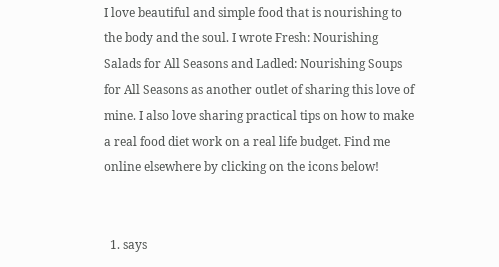I love beautiful and simple food that is nourishing to the body and the soul. I wrote Fresh: Nourishing Salads for All Seasons and Ladled: Nourishing Soups for All Seasons as another outlet of sharing this love of mine. I also love sharing practical tips on how to make a real food diet work on a real life budget. Find me online elsewhere by clicking on the icons below!


  1. says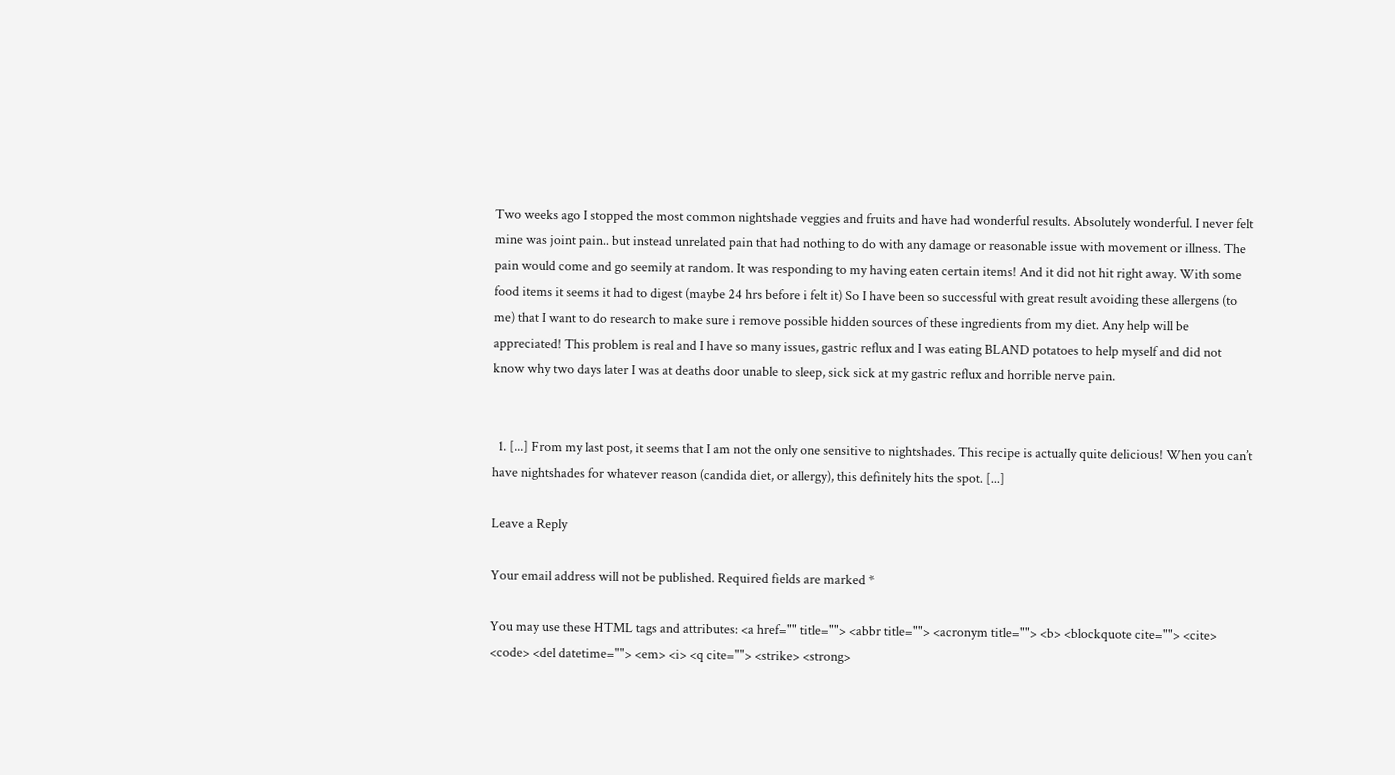Two weeks ago I stopped the most common nightshade veggies and fruits and have had wonderful results. Absolutely wonderful. I never felt mine was joint pain.. but instead unrelated pain that had nothing to do with any damage or reasonable issue with movement or illness. The pain would come and go seemily at random. It was responding to my having eaten certain items! And it did not hit right away. With some food items it seems it had to digest (maybe 24 hrs before i felt it) So I have been so successful with great result avoiding these allergens (to me) that I want to do research to make sure i remove possible hidden sources of these ingredients from my diet. Any help will be appreciated! This problem is real and I have so many issues, gastric reflux and I was eating BLAND potatoes to help myself and did not know why two days later I was at deaths door unable to sleep, sick sick at my gastric reflux and horrible nerve pain.


  1. [...] From my last post, it seems that I am not the only one sensitive to nightshades. This recipe is actually quite delicious! When you can’t have nightshades for whatever reason (candida diet, or allergy), this definitely hits the spot. [...]

Leave a Reply

Your email address will not be published. Required fields are marked *

You may use these HTML tags and attributes: <a href="" title=""> <abbr title=""> <acronym title=""> <b> <blockquote cite=""> <cite> <code> <del datetime=""> <em> <i> <q cite=""> <strike> <strong>